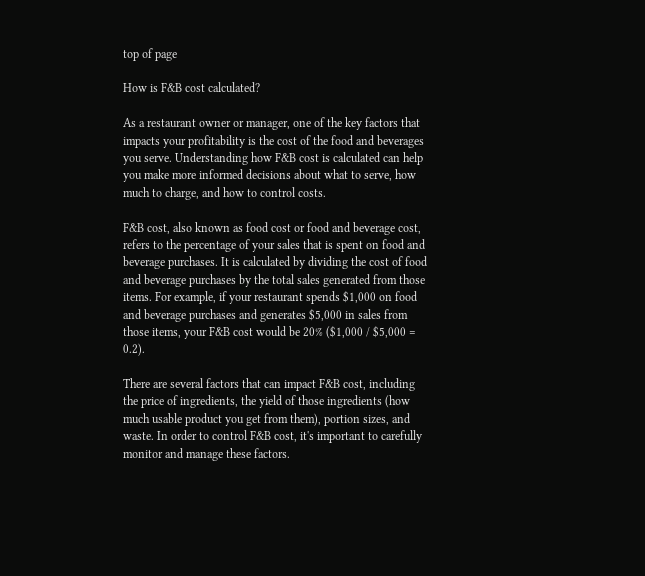top of page

How is F&B cost calculated?

As a restaurant owner or manager, one of the key factors that impacts your profitability is the cost of the food and beverages you serve. Understanding how F&B cost is calculated can help you make more informed decisions about what to serve, how much to charge, and how to control costs.

F&B cost, also known as food cost or food and beverage cost, refers to the percentage of your sales that is spent on food and beverage purchases. It is calculated by dividing the cost of food and beverage purchases by the total sales generated from those items. For example, if your restaurant spends $1,000 on food and beverage purchases and generates $5,000 in sales from those items, your F&B cost would be 20% ($1,000 / $5,000 = 0.2).

There are several factors that can impact F&B cost, including the price of ingredients, the yield of those ingredients (how much usable product you get from them), portion sizes, and waste. In order to control F&B cost, it's important to carefully monitor and manage these factors.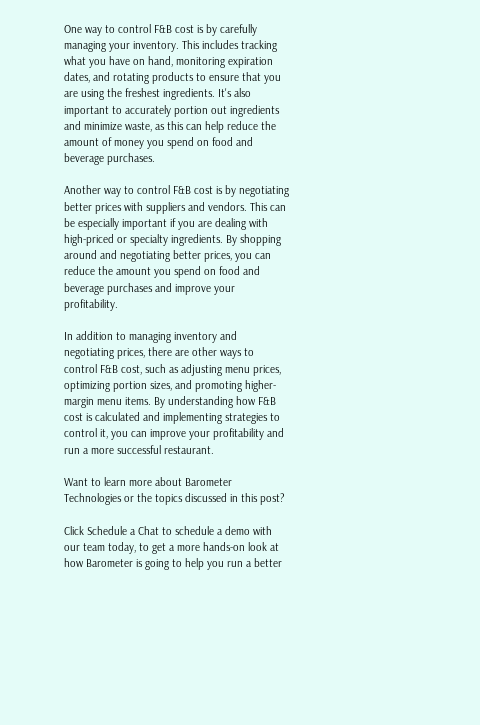One way to control F&B cost is by carefully managing your inventory. This includes tracking what you have on hand, monitoring expiration dates, and rotating products to ensure that you are using the freshest ingredients. It's also important to accurately portion out ingredients and minimize waste, as this can help reduce the amount of money you spend on food and beverage purchases.

Another way to control F&B cost is by negotiating better prices with suppliers and vendors. This can be especially important if you are dealing with high-priced or specialty ingredients. By shopping around and negotiating better prices, you can reduce the amount you spend on food and beverage purchases and improve your profitability.

In addition to managing inventory and negotiating prices, there are other ways to control F&B cost, such as adjusting menu prices, optimizing portion sizes, and promoting higher-margin menu items. By understanding how F&B cost is calculated and implementing strategies to control it, you can improve your profitability and run a more successful restaurant.

Want to learn more about Barometer Technologies or the topics discussed in this post?

Click Schedule a Chat to schedule a demo with our team today, to get a more hands-on look at how Barometer is going to help you run a better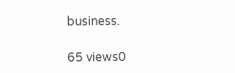business.

65 views0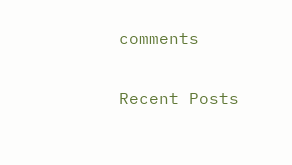comments

Recent Posts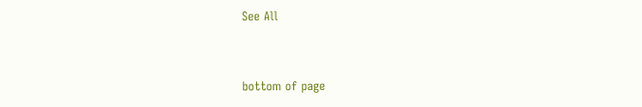See All


bottom of page